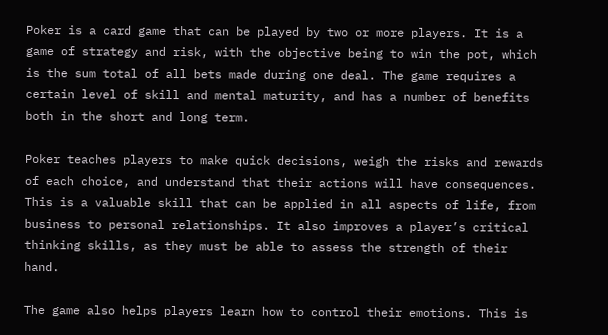Poker is a card game that can be played by two or more players. It is a game of strategy and risk, with the objective being to win the pot, which is the sum total of all bets made during one deal. The game requires a certain level of skill and mental maturity, and has a number of benefits both in the short and long term.

Poker teaches players to make quick decisions, weigh the risks and rewards of each choice, and understand that their actions will have consequences. This is a valuable skill that can be applied in all aspects of life, from business to personal relationships. It also improves a player’s critical thinking skills, as they must be able to assess the strength of their hand.

The game also helps players learn how to control their emotions. This is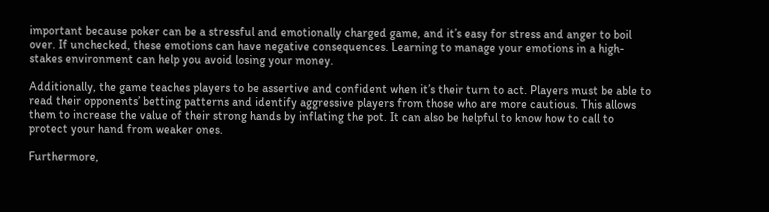important because poker can be a stressful and emotionally charged game, and it’s easy for stress and anger to boil over. If unchecked, these emotions can have negative consequences. Learning to manage your emotions in a high-stakes environment can help you avoid losing your money.

Additionally, the game teaches players to be assertive and confident when it’s their turn to act. Players must be able to read their opponents’ betting patterns and identify aggressive players from those who are more cautious. This allows them to increase the value of their strong hands by inflating the pot. It can also be helpful to know how to call to protect your hand from weaker ones.

Furthermore,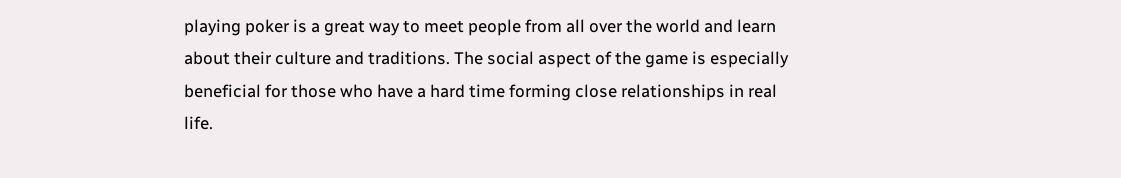playing poker is a great way to meet people from all over the world and learn about their culture and traditions. The social aspect of the game is especially beneficial for those who have a hard time forming close relationships in real life.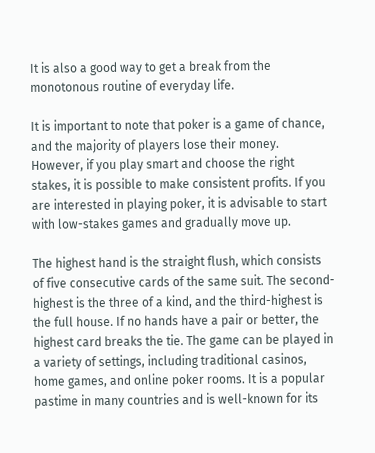It is also a good way to get a break from the monotonous routine of everyday life.

It is important to note that poker is a game of chance, and the majority of players lose their money. However, if you play smart and choose the right stakes, it is possible to make consistent profits. If you are interested in playing poker, it is advisable to start with low-stakes games and gradually move up.

The highest hand is the straight flush, which consists of five consecutive cards of the same suit. The second-highest is the three of a kind, and the third-highest is the full house. If no hands have a pair or better, the highest card breaks the tie. The game can be played in a variety of settings, including traditional casinos, home games, and online poker rooms. It is a popular pastime in many countries and is well-known for its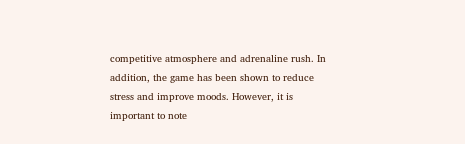competitive atmosphere and adrenaline rush. In addition, the game has been shown to reduce stress and improve moods. However, it is important to note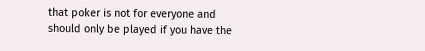that poker is not for everyone and should only be played if you have the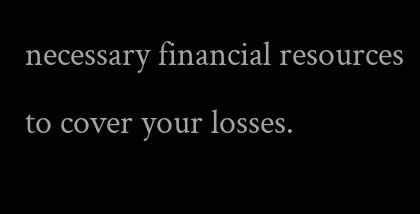necessary financial resources to cover your losses.